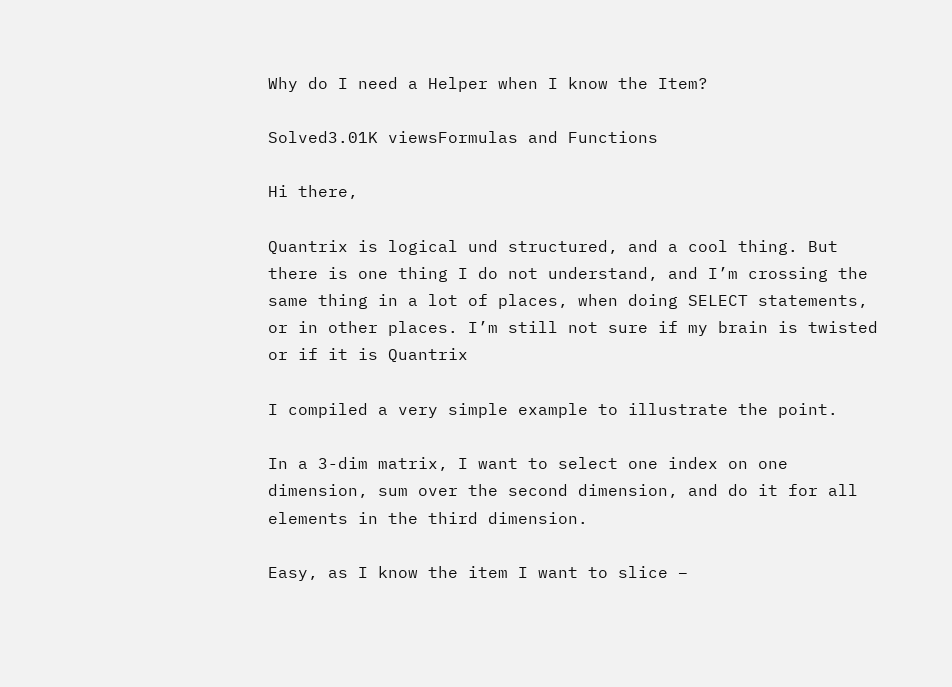Why do I need a Helper when I know the Item?

Solved3.01K viewsFormulas and Functions

Hi there,

Quantrix is logical und structured, and a cool thing. But there is one thing I do not understand, and I’m crossing the same thing in a lot of places, when doing SELECT statements, or in other places. I’m still not sure if my brain is twisted or if it is Quantrix

I compiled a very simple example to illustrate the point.

In a 3-dim matrix, I want to select one index on one dimension, sum over the second dimension, and do it for all elements in the third dimension.

Easy, as I know the item I want to slice –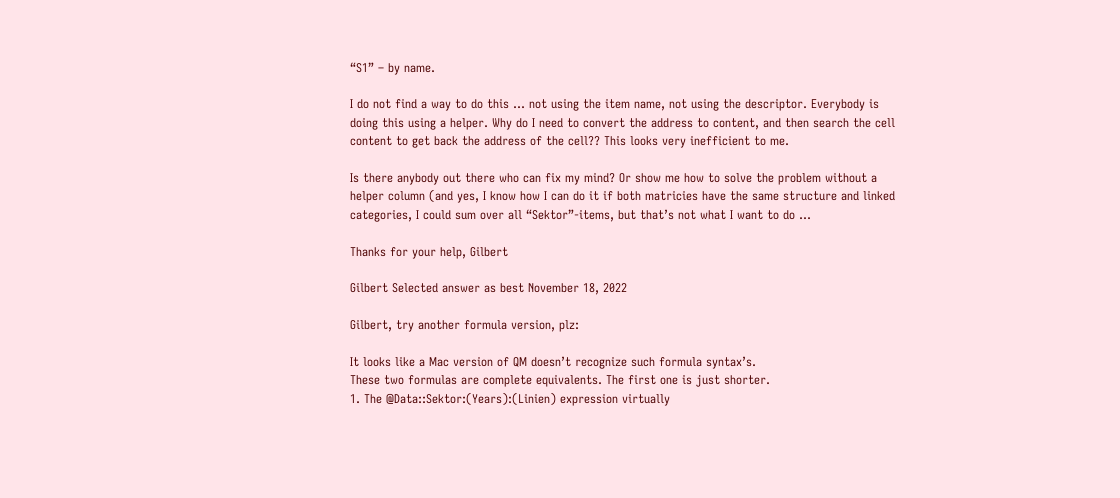“S1” – by name.

I do not find a way to do this … not using the item name, not using the descriptor. Everybody is doing this using a helper. Why do I need to convert the address to content, and then search the cell content to get back the address of the cell?? This looks very inefficient to me.

Is there anybody out there who can fix my mind? Or show me how to solve the problem without a helper column (and yes, I know how I can do it if both matricies have the same structure and linked categories, I could sum over all “Sektor”-items, but that’s not what I want to do …

Thanks for your help, Gilbert

Gilbert Selected answer as best November 18, 2022

Gilbert, try another formula version, plz:

It looks like a Mac version of QM doesn’t recognize such formula syntax’s.
These two formulas are complete equivalents. The first one is just shorter.
1. The @Data::Sektor:(Years):(Linien) expression virtually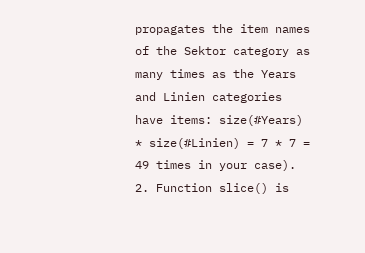propagates the item names of the Sektor category as many times as the Years and Linien categories have items: size(#Years) * size(#Linien) = 7 * 7 = 49 times in your case).
2. Function slice() is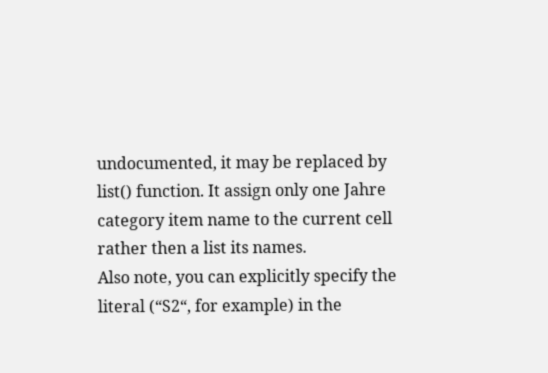undocumented, it may be replaced by list() function. It assign only one Jahre category item name to the current cell rather then a list its names.
Also note, you can explicitly specify the literal (“S2“, for example) in the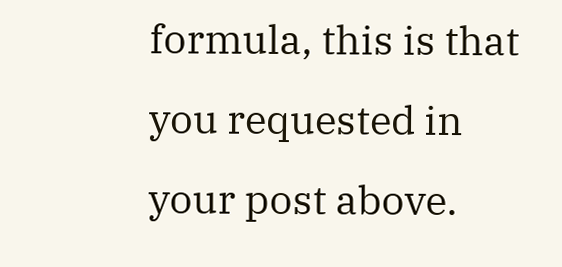formula, this is that you requested in your post above.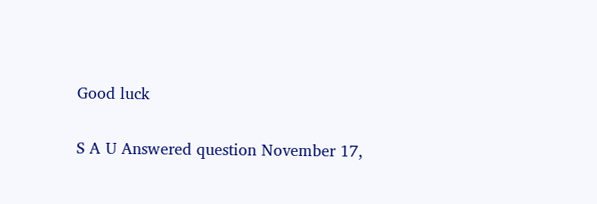Good luck

S A U Answered question November 17,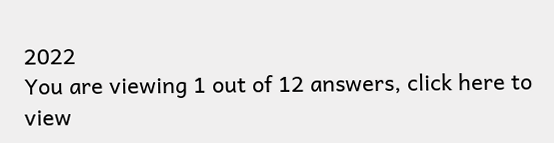2022
You are viewing 1 out of 12 answers, click here to view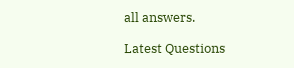all answers.

Latest Questions